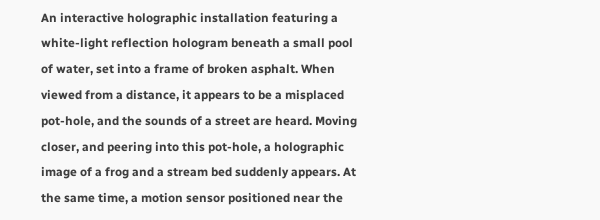An interactive holographic installation featuring a white-light reflection hologram beneath a small pool of water, set into a frame of broken asphalt. When viewed from a distance, it appears to be a misplaced pot-hole, and the sounds of a street are heard. Moving closer, and peering into this pot-hole, a holographic image of a frog and a stream bed suddenly appears. At the same time, a motion sensor positioned near the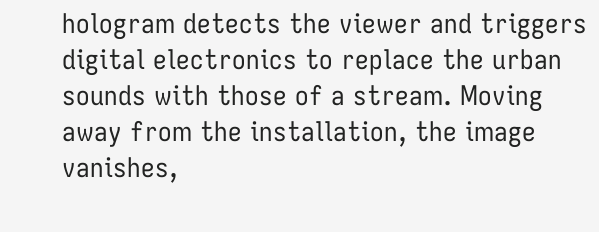hologram detects the viewer and triggers digital electronics to replace the urban sounds with those of a stream. Moving away from the installation, the image vanishes,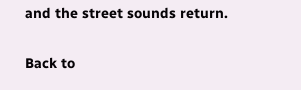and the street sounds return.

Back to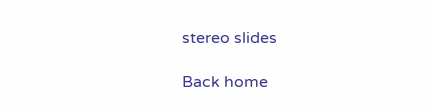stereo slides

Back home